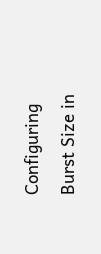Configuring Burst Size in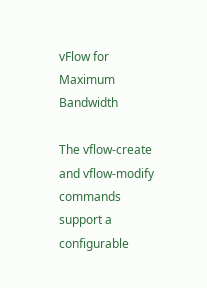vFlow for Maximum Bandwidth

The vflow-create and vflow-modify commands support a configurable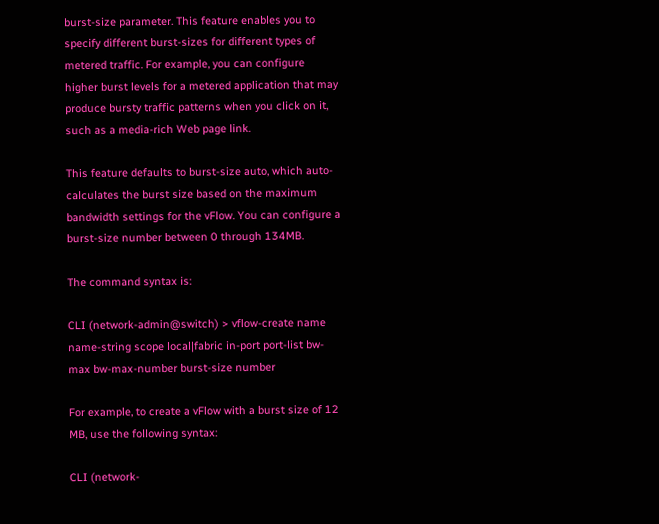burst-size parameter. This feature enables you to specify different burst-sizes for different types of metered traffic. For example, you can configure higher burst levels for a metered application that may produce bursty traffic patterns when you click on it, such as a media-rich Web page link.

This feature defaults to burst-size auto, which auto-calculates the burst size based on the maximum bandwidth settings for the vFlow. You can configure a burst-size number between 0 through 134MB.

The command syntax is:

CLI (network-admin@switch) > vflow-create name name-string scope local|fabric in-port port-list bw-max bw-max-number burst-size number

For example, to create a vFlow with a burst size of 12 MB, use the following syntax:

CLI (network-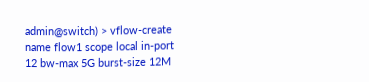admin@switch) > vflow-create name flow1 scope local in-port 12 bw-max 5G burst-size 12M